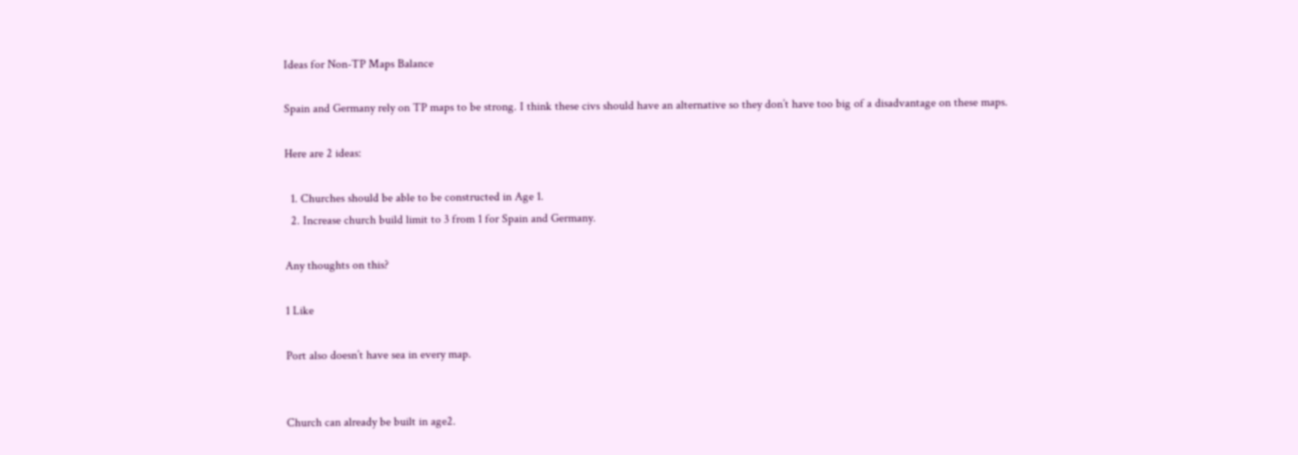Ideas for Non-TP Maps Balance

Spain and Germany rely on TP maps to be strong. I think these civs should have an alternative so they don’t have too big of a disadvantage on these maps.

Here are 2 ideas:

  1. Churches should be able to be constructed in Age 1.
  2. Increase church build limit to 3 from 1 for Spain and Germany.

Any thoughts on this?

1 Like

Port also doesn’t have sea in every map.


Church can already be built in age2.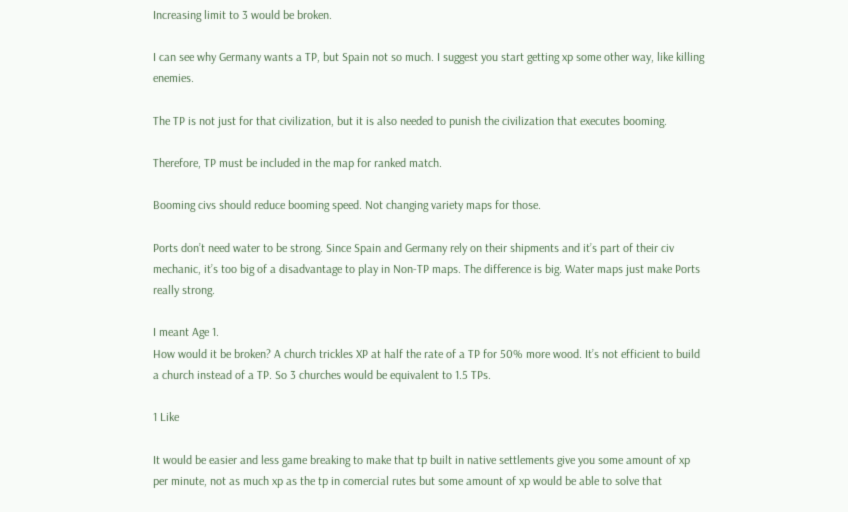Increasing limit to 3 would be broken.

I can see why Germany wants a TP, but Spain not so much. I suggest you start getting xp some other way, like killing enemies.

The TP is not just for that civilization, but it is also needed to punish the civilization that executes booming.

Therefore, TP must be included in the map for ranked match.

Booming civs should reduce booming speed. Not changing variety maps for those.

Ports don’t need water to be strong. Since Spain and Germany rely on their shipments and it’s part of their civ mechanic, it’s too big of a disadvantage to play in Non-TP maps. The difference is big. Water maps just make Ports really strong.

I meant Age 1.
How would it be broken? A church trickles XP at half the rate of a TP for 50% more wood. It’s not efficient to build a church instead of a TP. So 3 churches would be equivalent to 1.5 TPs.

1 Like

It would be easier and less game breaking to make that tp built in native settlements give you some amount of xp per minute, not as much xp as the tp in comercial rutes but some amount of xp would be able to solve that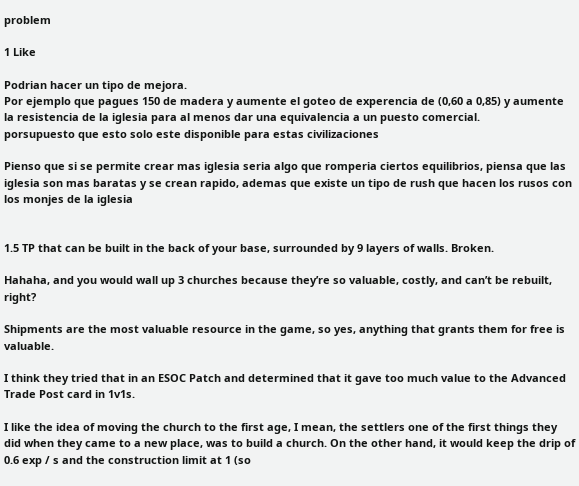problem

1 Like

Podrian hacer un tipo de mejora.
Por ejemplo que pagues 150 de madera y aumente el goteo de experencia de (0,60 a 0,85) y aumente la resistencia de la iglesia para al menos dar una equivalencia a un puesto comercial.
porsupuesto que esto solo este disponible para estas civilizaciones

Pienso que si se permite crear mas iglesia seria algo que romperia ciertos equilibrios, piensa que las iglesia son mas baratas y se crean rapido, ademas que existe un tipo de rush que hacen los rusos con los monjes de la iglesia


1.5 TP that can be built in the back of your base, surrounded by 9 layers of walls. Broken.

Hahaha, and you would wall up 3 churches because they’re so valuable, costly, and can’t be rebuilt, right?

Shipments are the most valuable resource in the game, so yes, anything that grants them for free is valuable.

I think they tried that in an ESOC Patch and determined that it gave too much value to the Advanced Trade Post card in 1v1s.

I like the idea of moving the church to the first age, I mean, the settlers one of the first things they did when they came to a new place, was to build a church. On the other hand, it would keep the drip of 0.6 exp / s and the construction limit at 1 (so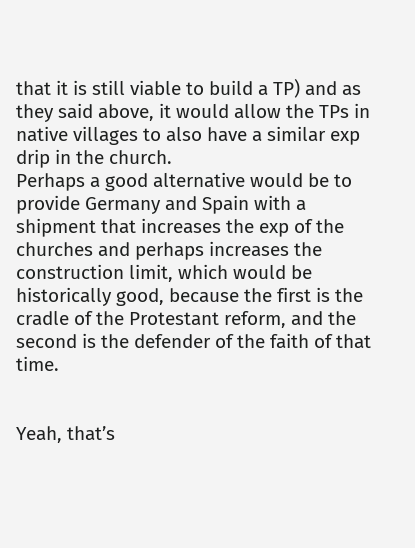that it is still viable to build a TP) and as they said above, it would allow the TPs in native villages to also have a similar exp drip in the church.
Perhaps a good alternative would be to provide Germany and Spain with a shipment that increases the exp of the churches and perhaps increases the construction limit, which would be historically good, because the first is the cradle of the Protestant reform, and the second is the defender of the faith of that time.


Yeah, that’s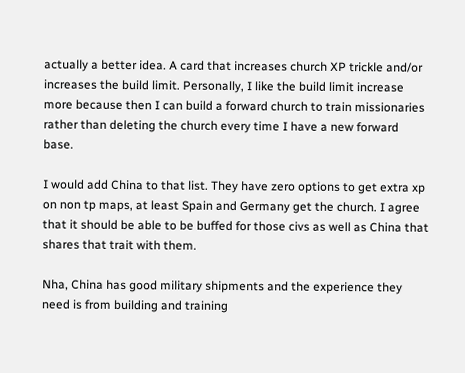actually a better idea. A card that increases church XP trickle and/or increases the build limit. Personally, I like the build limit increase more because then I can build a forward church to train missionaries rather than deleting the church every time I have a new forward base.

I would add China to that list. They have zero options to get extra xp on non tp maps, at least Spain and Germany get the church. I agree that it should be able to be buffed for those civs as well as China that shares that trait with them.

Nha, China has good military shipments and the experience they need is from building and training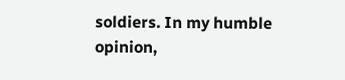soldiers. In my humble opinion,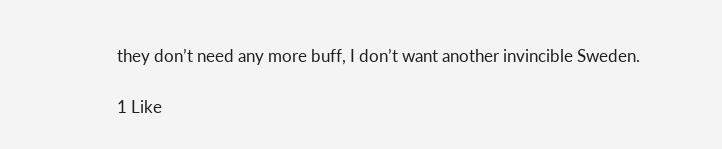they don’t need any more buff, I don’t want another invincible Sweden.

1 Like